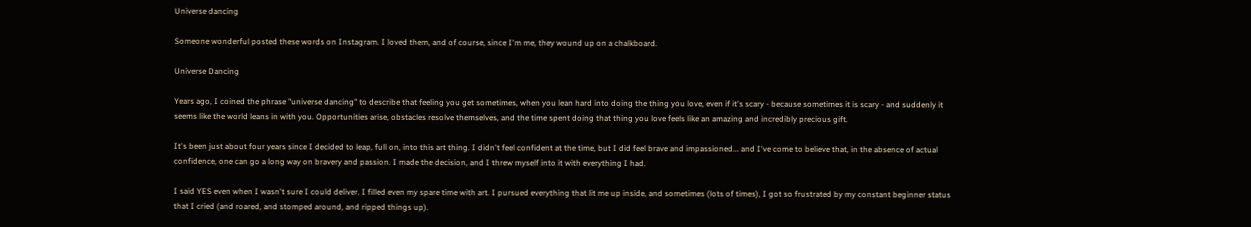Universe dancing

Someone wonderful posted these words on Instagram. I loved them, and of course, since I'm me, they wound up on a chalkboard.

Universe Dancing

Years ago, I coined the phrase "universe dancing" to describe that feeling you get sometimes, when you lean hard into doing the thing you love, even if it's scary - because sometimes it is scary - and suddenly it seems like the world leans in with you. Opportunities arise, obstacles resolve themselves, and the time spent doing that thing you love feels like an amazing and incredibly precious gift.

It's been just about four years since I decided to leap, full on, into this art thing. I didn't feel confident at the time, but I did feel brave and impassioned... and I've come to believe that, in the absence of actual confidence, one can go a long way on bravery and passion. I made the decision, and I threw myself into it with everything I had.

I said YES even when I wasn't sure I could deliver. I filled even my spare time with art. I pursued everything that lit me up inside, and sometimes (lots of times), I got so frustrated by my constant beginner status that I cried (and roared, and stomped around, and ripped things up).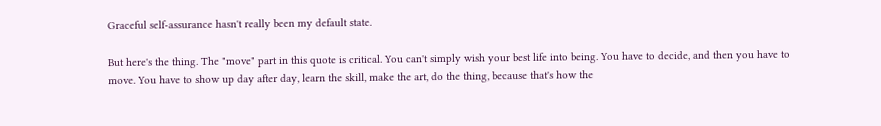Graceful self-assurance hasn't really been my default state.

But here's the thing. The "move" part in this quote is critical. You can't simply wish your best life into being. You have to decide, and then you have to move. You have to show up day after day, learn the skill, make the art, do the thing, because that's how the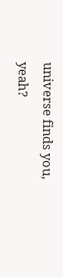universe finds you, yeah?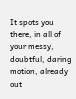It spots you there, in all of your messy, doubtful, daring motion, already out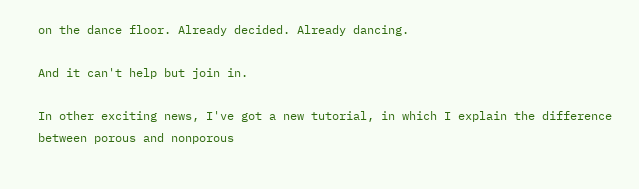on the dance floor. Already decided. Already dancing.

And it can't help but join in.

In other exciting news, I've got a new tutorial, in which I explain the difference between porous and nonporous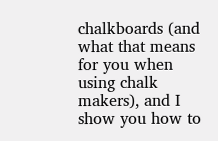chalkboards (and what that means for you when using chalk makers), and I show you how to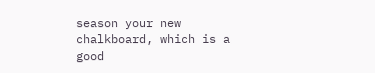season your new chalkboard, which is a good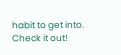habit to get into. Check it out!